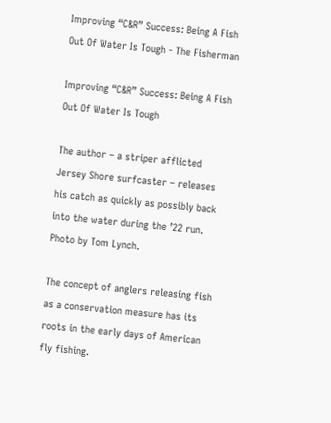Improving “C&R” Success: Being A Fish Out Of Water Is Tough - The Fisherman

Improving “C&R” Success: Being A Fish Out Of Water Is Tough

The author – a striper afflicted Jersey Shore surfcaster – releases his catch as quickly as possibly back into the water during the ’22 run. Photo by Tom Lynch.

The concept of anglers releasing fish as a conservation measure has its roots in the early days of American fly fishing.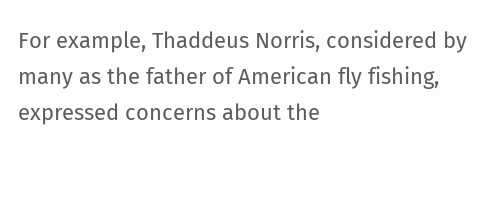For example, Thaddeus Norris, considered by many as the father of American fly fishing, expressed concerns about the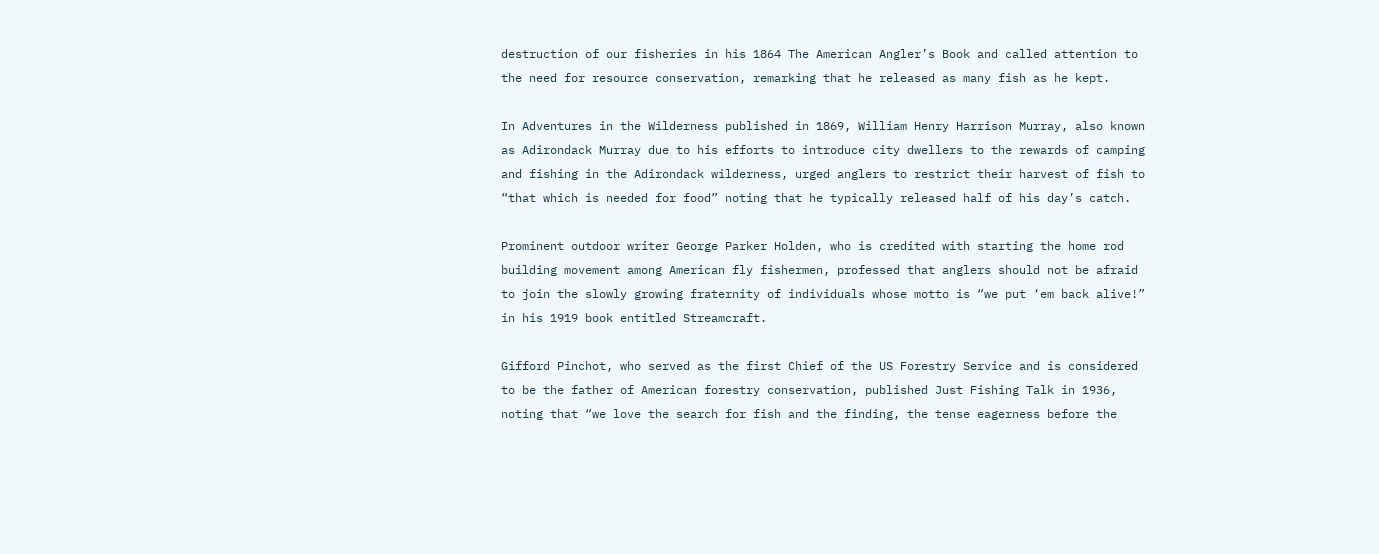destruction of our fisheries in his 1864 The American Angler’s Book and called attention to the need for resource conservation, remarking that he released as many fish as he kept.

In Adventures in the Wilderness published in 1869, William Henry Harrison Murray, also known as Adirondack Murray due to his efforts to introduce city dwellers to the rewards of camping and fishing in the Adirondack wilderness, urged anglers to restrict their harvest of fish to “that which is needed for food” noting that he typically released half of his day’s catch.

Prominent outdoor writer George Parker Holden, who is credited with starting the home rod building movement among American fly fishermen, professed that anglers should not be afraid to join the slowly growing fraternity of individuals whose motto is “we put ‘em back alive!” in his 1919 book entitled Streamcraft.

Gifford Pinchot, who served as the first Chief of the US Forestry Service and is considered to be the father of American forestry conservation, published Just Fishing Talk in 1936, noting that “we love the search for fish and the finding, the tense eagerness before the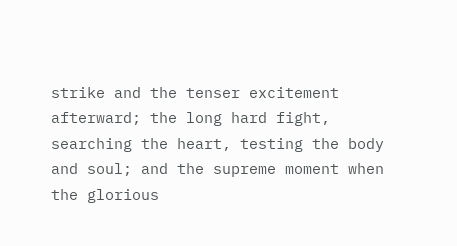strike and the tenser excitement afterward; the long hard fight, searching the heart, testing the body and soul; and the supreme moment when the glorious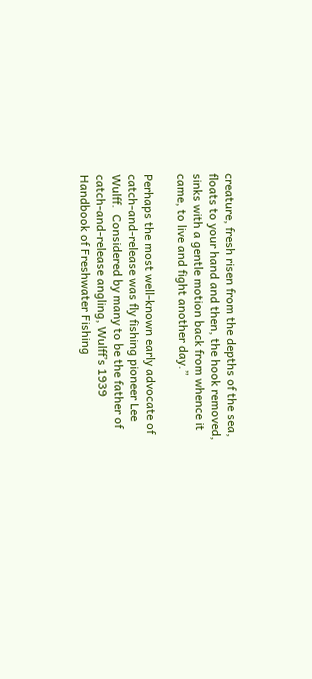creature, fresh risen from the depths of the sea, floats to your hand and then, the hook removed, sinks with a gentle motion back from whence it came, to live and fight another day.”

Perhaps the most well-known early advocate of catch-and-release was fly fishing pioneer Lee Wulff.  Considered by many to be the father of catch-and-release angling, Wulff’s 1939 Handbook of Freshwater Fishing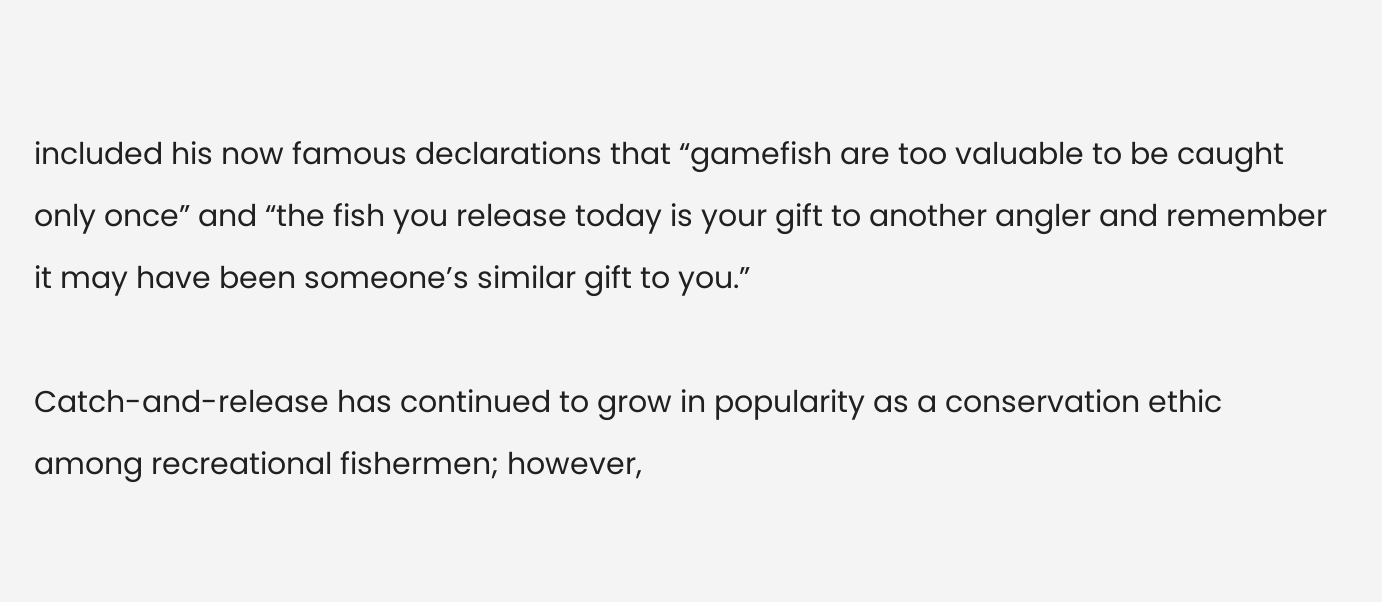included his now famous declarations that “gamefish are too valuable to be caught only once” and “the fish you release today is your gift to another angler and remember it may have been someone’s similar gift to you.”

Catch-and-release has continued to grow in popularity as a conservation ethic among recreational fishermen; however,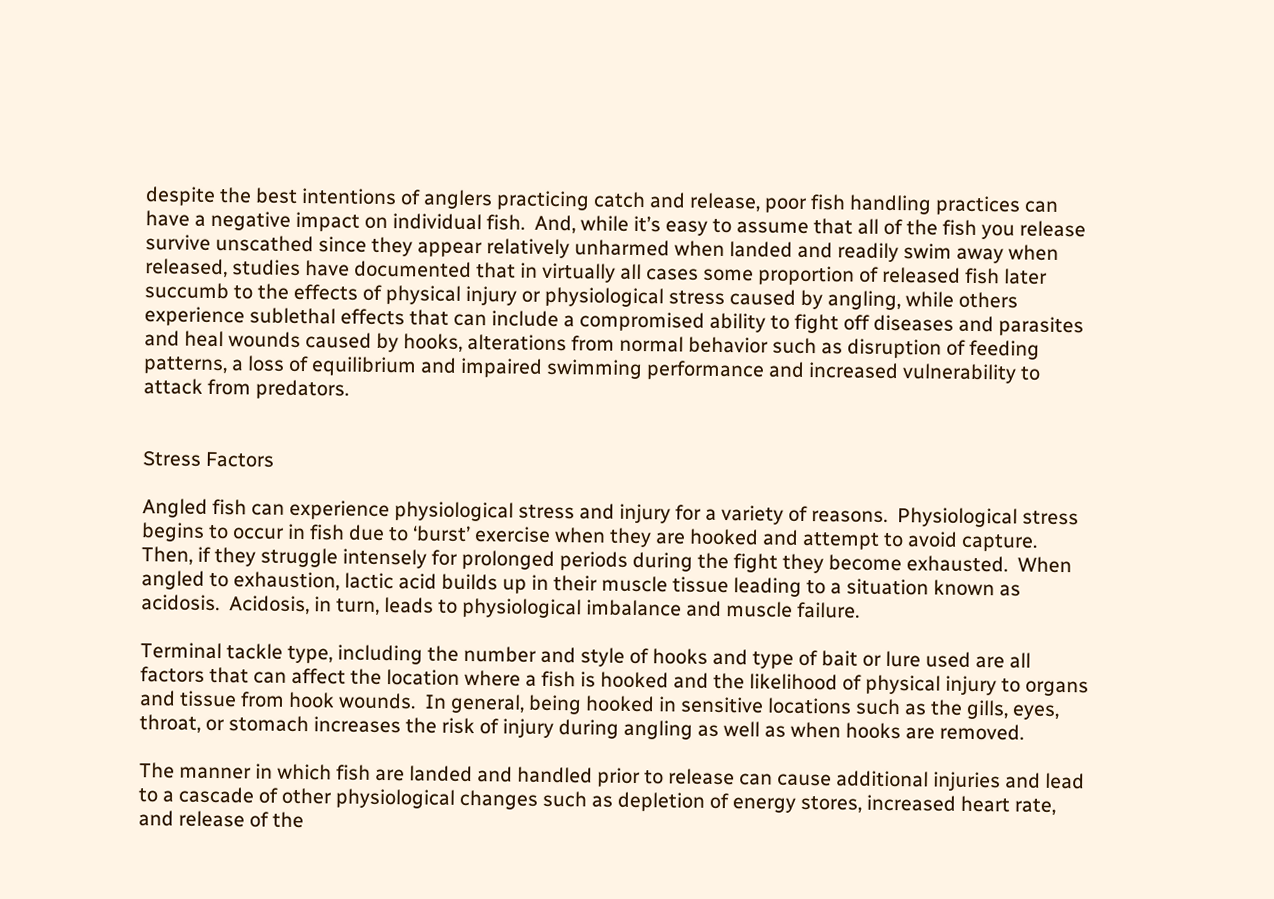despite the best intentions of anglers practicing catch and release, poor fish handling practices can have a negative impact on individual fish.  And, while it’s easy to assume that all of the fish you release survive unscathed since they appear relatively unharmed when landed and readily swim away when released, studies have documented that in virtually all cases some proportion of released fish later succumb to the effects of physical injury or physiological stress caused by angling, while others experience sublethal effects that can include a compromised ability to fight off diseases and parasites and heal wounds caused by hooks, alterations from normal behavior such as disruption of feeding patterns, a loss of equilibrium and impaired swimming performance and increased vulnerability to attack from predators.


Stress Factors

Angled fish can experience physiological stress and injury for a variety of reasons.  Physiological stress begins to occur in fish due to ‘burst’ exercise when they are hooked and attempt to avoid capture.  Then, if they struggle intensely for prolonged periods during the fight they become exhausted.  When angled to exhaustion, lactic acid builds up in their muscle tissue leading to a situation known as acidosis.  Acidosis, in turn, leads to physiological imbalance and muscle failure.

Terminal tackle type, including the number and style of hooks and type of bait or lure used are all factors that can affect the location where a fish is hooked and the likelihood of physical injury to organs and tissue from hook wounds.  In general, being hooked in sensitive locations such as the gills, eyes, throat, or stomach increases the risk of injury during angling as well as when hooks are removed.

The manner in which fish are landed and handled prior to release can cause additional injuries and lead to a cascade of other physiological changes such as depletion of energy stores, increased heart rate, and release of the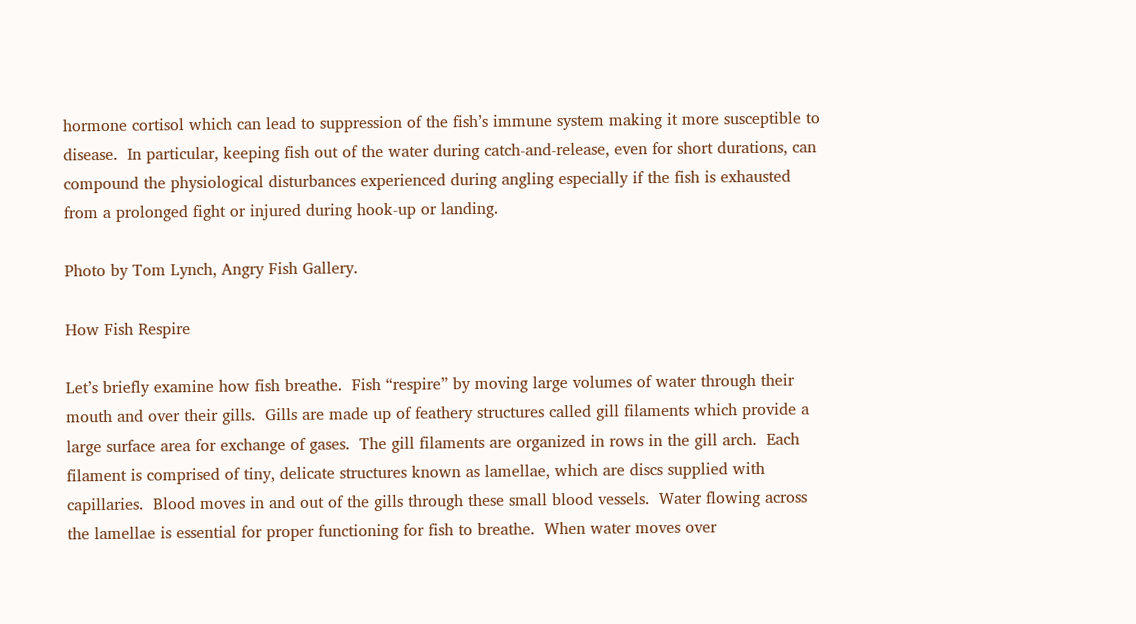hormone cortisol which can lead to suppression of the fish’s immune system making it more susceptible to disease.  In particular, keeping fish out of the water during catch-and-release, even for short durations, can compound the physiological disturbances experienced during angling especially if the fish is exhausted from a prolonged fight or injured during hook-up or landing.

Photo by Tom Lynch, Angry Fish Gallery.

How Fish Respire

Let’s briefly examine how fish breathe.  Fish “respire” by moving large volumes of water through their mouth and over their gills.  Gills are made up of feathery structures called gill filaments which provide a large surface area for exchange of gases.  The gill filaments are organized in rows in the gill arch.  Each filament is comprised of tiny, delicate structures known as lamellae, which are discs supplied with capillaries.  Blood moves in and out of the gills through these small blood vessels.  Water flowing across the lamellae is essential for proper functioning for fish to breathe.  When water moves over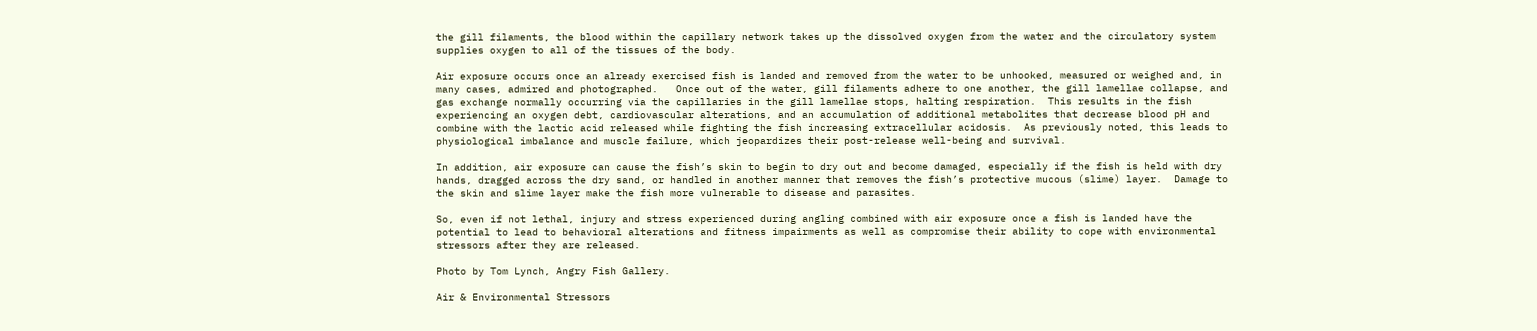the gill filaments, the blood within the capillary network takes up the dissolved oxygen from the water and the circulatory system supplies oxygen to all of the tissues of the body.

Air exposure occurs once an already exercised fish is landed and removed from the water to be unhooked, measured or weighed and, in many cases, admired and photographed.   Once out of the water, gill filaments adhere to one another, the gill lamellae collapse, and gas exchange normally occurring via the capillaries in the gill lamellae stops, halting respiration.  This results in the fish experiencing an oxygen debt, cardiovascular alterations, and an accumulation of additional metabolites that decrease blood pH and combine with the lactic acid released while fighting the fish increasing extracellular acidosis.  As previously noted, this leads to physiological imbalance and muscle failure, which jeopardizes their post-release well-being and survival.

In addition, air exposure can cause the fish’s skin to begin to dry out and become damaged, especially if the fish is held with dry hands, dragged across the dry sand, or handled in another manner that removes the fish’s protective mucous (slime) layer.  Damage to the skin and slime layer make the fish more vulnerable to disease and parasites.

So, even if not lethal, injury and stress experienced during angling combined with air exposure once a fish is landed have the potential to lead to behavioral alterations and fitness impairments as well as compromise their ability to cope with environmental stressors after they are released.

Photo by Tom Lynch, Angry Fish Gallery.

Air & Environmental Stressors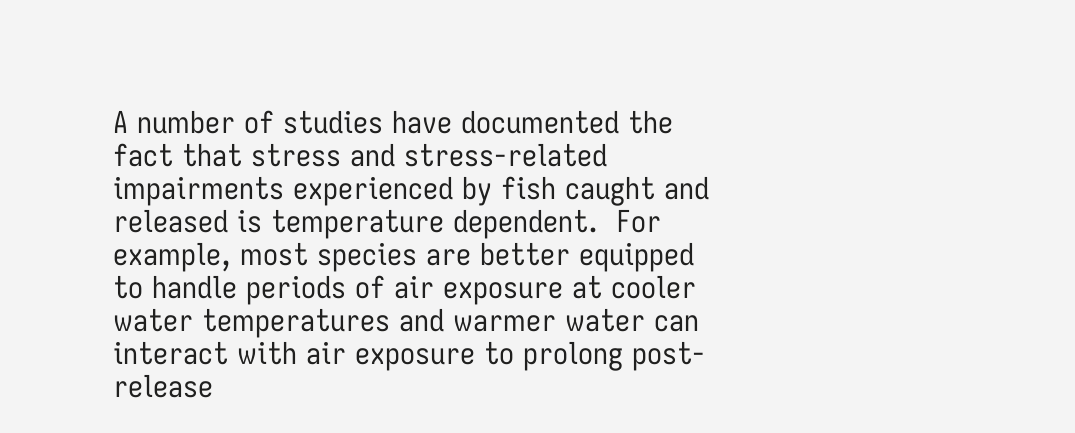A number of studies have documented the fact that stress and stress-related impairments experienced by fish caught and released is temperature dependent.  For example, most species are better equipped to handle periods of air exposure at cooler water temperatures and warmer water can interact with air exposure to prolong post-release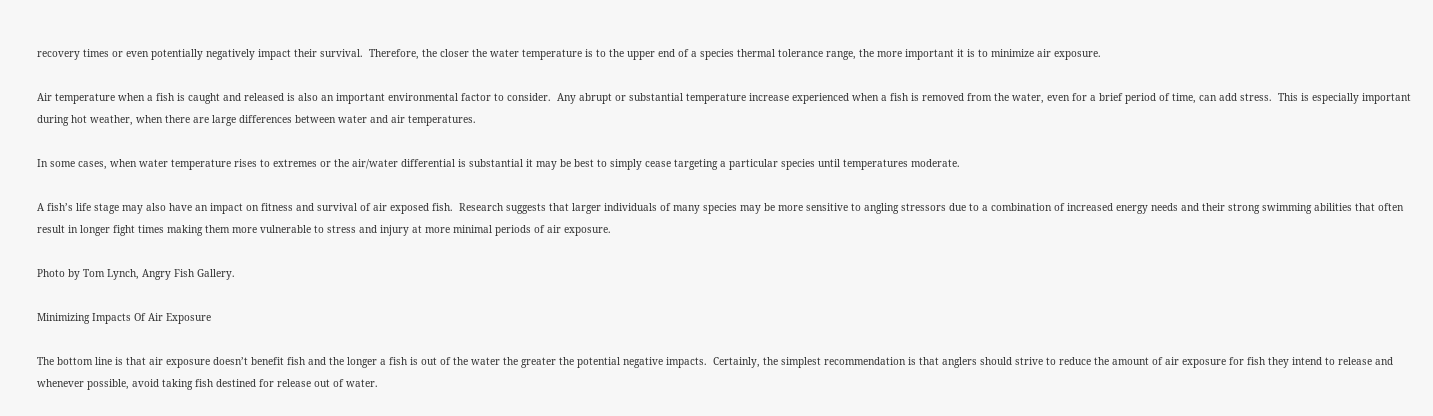recovery times or even potentially negatively impact their survival.  Therefore, the closer the water temperature is to the upper end of a species thermal tolerance range, the more important it is to minimize air exposure.

Air temperature when a fish is caught and released is also an important environmental factor to consider.  Any abrupt or substantial temperature increase experienced when a fish is removed from the water, even for a brief period of time, can add stress.  This is especially important during hot weather, when there are large differences between water and air temperatures.

In some cases, when water temperature rises to extremes or the air/water differential is substantial it may be best to simply cease targeting a particular species until temperatures moderate.

A fish’s life stage may also have an impact on fitness and survival of air exposed fish.  Research suggests that larger individuals of many species may be more sensitive to angling stressors due to a combination of increased energy needs and their strong swimming abilities that often result in longer fight times making them more vulnerable to stress and injury at more minimal periods of air exposure.

Photo by Tom Lynch, Angry Fish Gallery.

Minimizing Impacts Of Air Exposure

The bottom line is that air exposure doesn’t benefit fish and the longer a fish is out of the water the greater the potential negative impacts.  Certainly, the simplest recommendation is that anglers should strive to reduce the amount of air exposure for fish they intend to release and whenever possible, avoid taking fish destined for release out of water.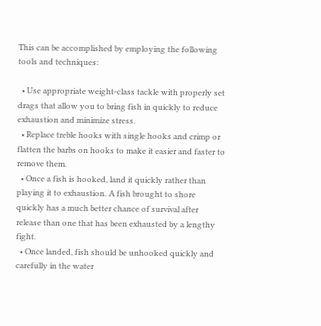This can be accomplished by employing the following tools and techniques:

  • Use appropriate weight-class tackle with properly set drags that allow you to bring fish in quickly to reduce exhaustion and minimize stress.
  • Replace treble hooks with single hooks and crimp or flatten the barbs on hooks to make it easier and faster to remove them.
  • Once a fish is hooked, land it quickly rather than playing it to exhaustion. A fish brought to shore quickly has a much better chance of survival after release than one that has been exhausted by a lengthy fight.
  • Once landed, fish should be unhooked quickly and carefully in the water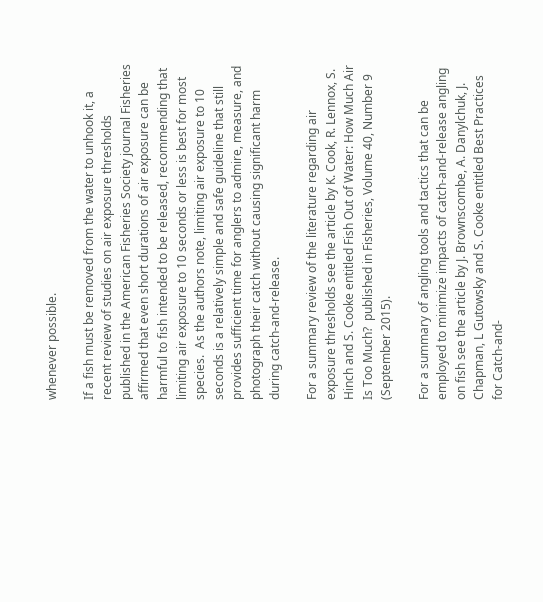whenever possible.

If a fish must be removed from the water to unhook it, a recent review of studies on air exposure thresholds published in the American Fisheries Society journal Fisheries affirmed that even short durations of air exposure can be harmful to fish intended to be released, recommending that limiting air exposure to 10 seconds or less is best for most species.  As the authors note, limiting air exposure to 10 seconds is a relatively simple and safe guideline that still provides sufficient time for anglers to admire, measure, and photograph their catch without causing significant harm during catch-and-release.

For a summary review of the literature regarding air exposure thresholds see the article by K. Cook, R. Lennox, S. Hinch and S. Cooke entitled Fish Out of Water: How Much Air Is Too Much?  published in Fisheries, Volume 40, Number 9 (September 2015).

For a summary of angling tools and tactics that can be employed to minimize impacts of catch-and-release angling on fish see the article by J. Brownscombe, A. Danylchuk, J. Chapman, L Gutowsky and S. Cooke entitled Best Practices for Catch-and-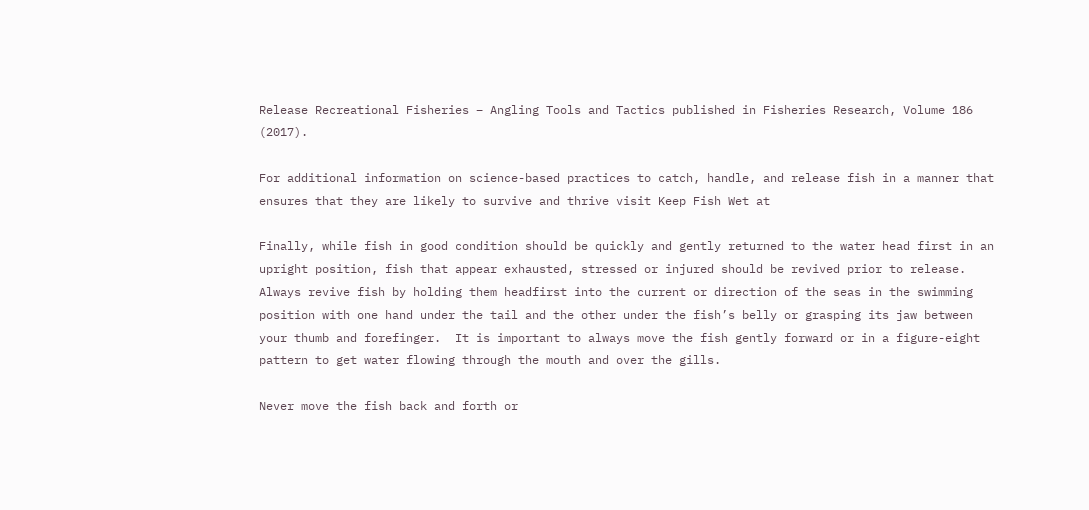Release Recreational Fisheries – Angling Tools and Tactics published in Fisheries Research, Volume 186 (2017).

For additional information on science-based practices to catch, handle, and release fish in a manner that ensures that they are likely to survive and thrive visit Keep Fish Wet at

Finally, while fish in good condition should be quickly and gently returned to the water head first in an upright position, fish that appear exhausted, stressed or injured should be revived prior to release.  Always revive fish by holding them headfirst into the current or direction of the seas in the swimming position with one hand under the tail and the other under the fish’s belly or grasping its jaw between your thumb and forefinger.  It is important to always move the fish gently forward or in a figure-eight pattern to get water flowing through the mouth and over the gills.

Never move the fish back and forth or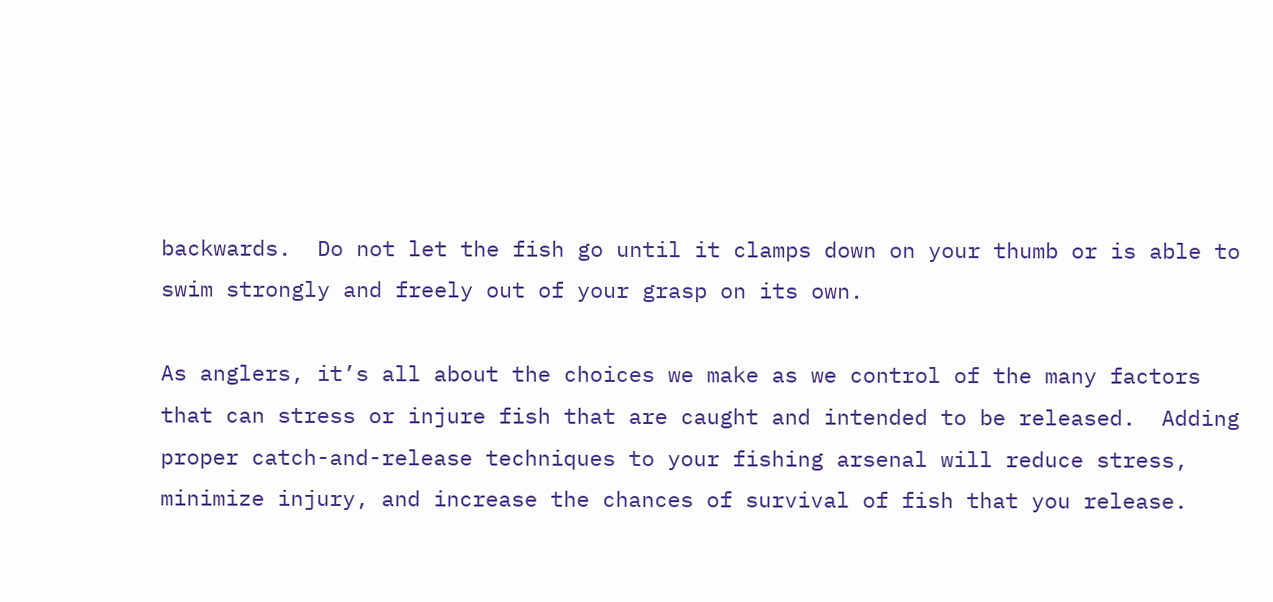backwards.  Do not let the fish go until it clamps down on your thumb or is able to swim strongly and freely out of your grasp on its own.

As anglers, it’s all about the choices we make as we control of the many factors that can stress or injure fish that are caught and intended to be released.  Adding proper catch-and-release techniques to your fishing arsenal will reduce stress, minimize injury, and increase the chances of survival of fish that you release.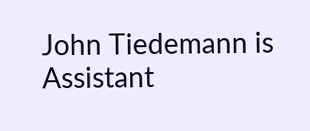John Tiedemann is Assistant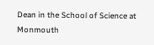Dean in the School of Science at Monmouth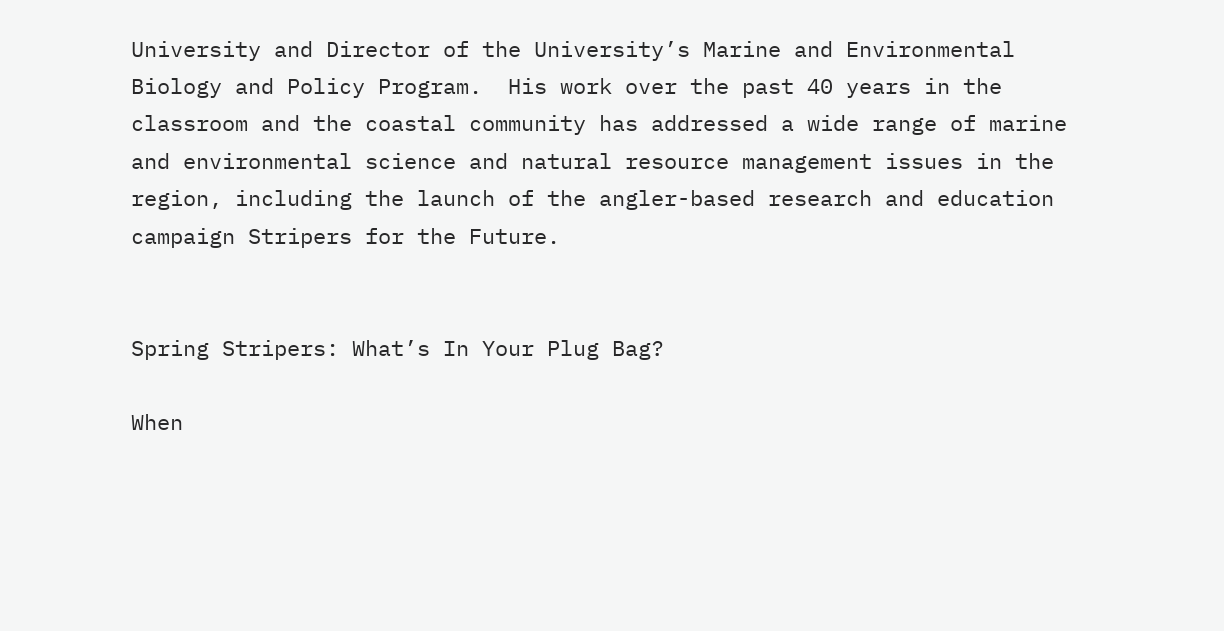University and Director of the University’s Marine and Environmental Biology and Policy Program.  His work over the past 40 years in the classroom and the coastal community has addressed a wide range of marine and environmental science and natural resource management issues in the region, including the launch of the angler-based research and education campaign Stripers for the Future.


Spring Stripers: What’s In Your Plug Bag?

When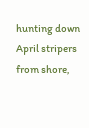hunting down April stripers from shore,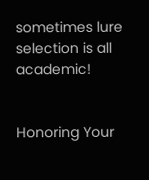sometimes lure selection is all academic!


Honoring Your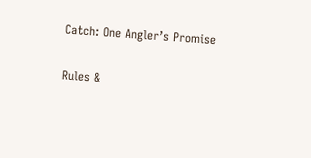Catch: One Angler’s Promise

Rules &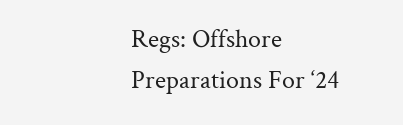Regs: Offshore Preparations For ‘24